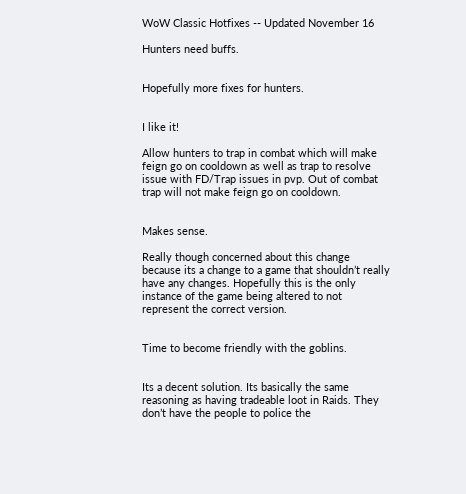WoW Classic Hotfixes -- Updated November 16

Hunters need buffs.


Hopefully more fixes for hunters.


I like it!

Allow hunters to trap in combat which will make feign go on cooldown as well as trap to resolve issue with FD/Trap issues in pvp. Out of combat trap will not make feign go on cooldown.


Makes sense.

Really though concerned about this change because its a change to a game that shouldn’t really have any changes. Hopefully this is the only instance of the game being altered to not represent the correct version.


Time to become friendly with the goblins.


Its a decent solution. Its basically the same reasoning as having tradeable loot in Raids. They don’t have the people to police the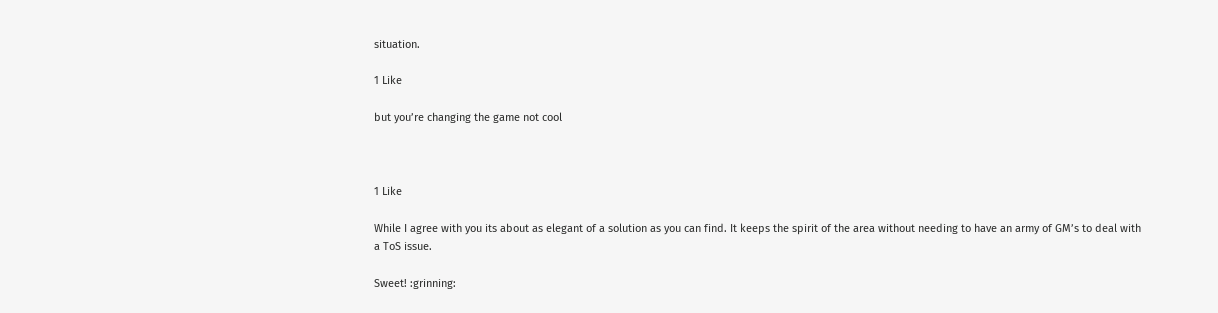situation.

1 Like

but you’re changing the game not cool



1 Like

While I agree with you its about as elegant of a solution as you can find. It keeps the spirit of the area without needing to have an army of GM’s to deal with a ToS issue.

Sweet! :grinning: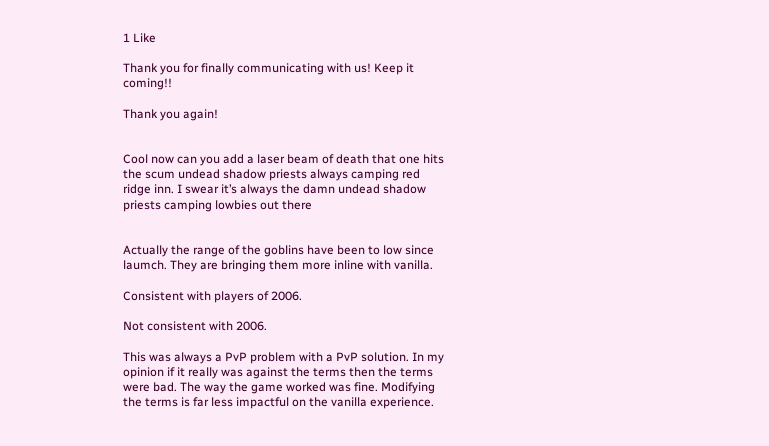1 Like

Thank you for finally communicating with us! Keep it coming!!

Thank you again!


Cool now can you add a laser beam of death that one hits the scum undead shadow priests always camping red ridge inn. I swear it’s always the damn undead shadow priests camping lowbies out there


Actually the range of the goblins have been to low since laumch. They are bringing them more inline with vanilla.

Consistent with players of 2006.

Not consistent with 2006.

This was always a PvP problem with a PvP solution. In my opinion if it really was against the terms then the terms were bad. The way the game worked was fine. Modifying the terms is far less impactful on the vanilla experience.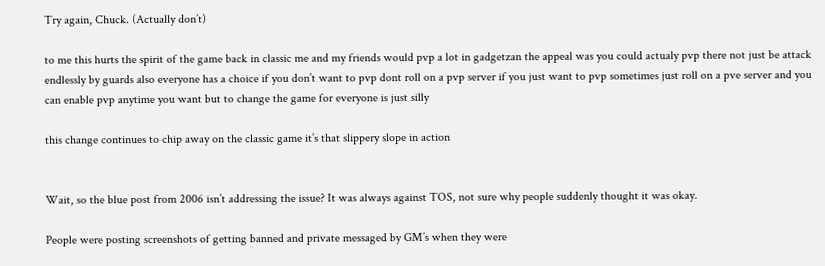Try again, Chuck. (Actually don’t)

to me this hurts the spirit of the game back in classic me and my friends would pvp a lot in gadgetzan the appeal was you could actualy pvp there not just be attack endlessly by guards also everyone has a choice if you don’t want to pvp dont roll on a pvp server if you just want to pvp sometimes just roll on a pve server and you can enable pvp anytime you want but to change the game for everyone is just silly

this change continues to chip away on the classic game it’s that slippery slope in action


Wait, so the blue post from 2006 isn’t addressing the issue? It was always against TOS, not sure why people suddenly thought it was okay.

People were posting screenshots of getting banned and private messaged by GM’s when they were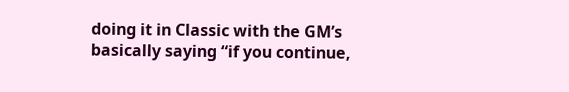doing it in Classic with the GM’s basically saying “if you continue,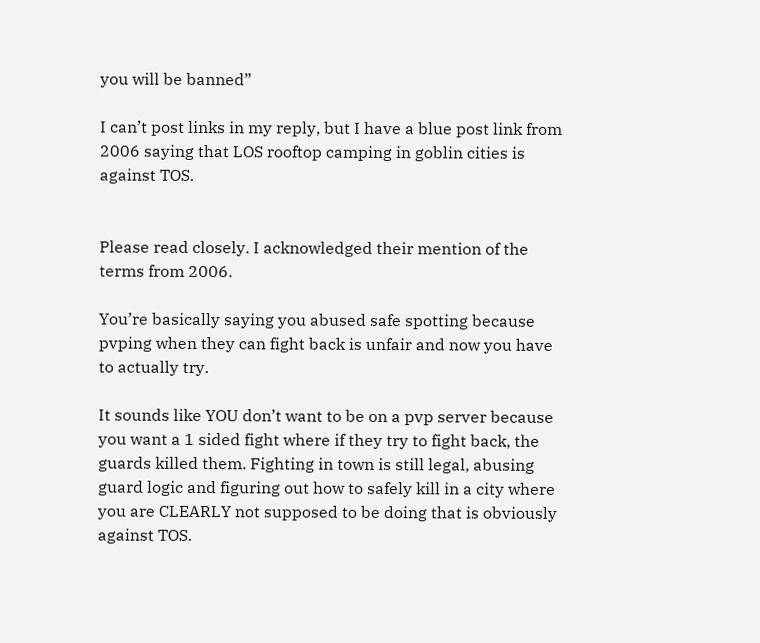you will be banned”

I can’t post links in my reply, but I have a blue post link from 2006 saying that LOS rooftop camping in goblin cities is against TOS.


Please read closely. I acknowledged their mention of the terms from 2006.

You’re basically saying you abused safe spotting because pvping when they can fight back is unfair and now you have to actually try.

It sounds like YOU don’t want to be on a pvp server because you want a 1 sided fight where if they try to fight back, the guards killed them. Fighting in town is still legal, abusing guard logic and figuring out how to safely kill in a city where you are CLEARLY not supposed to be doing that is obviously against TOS.